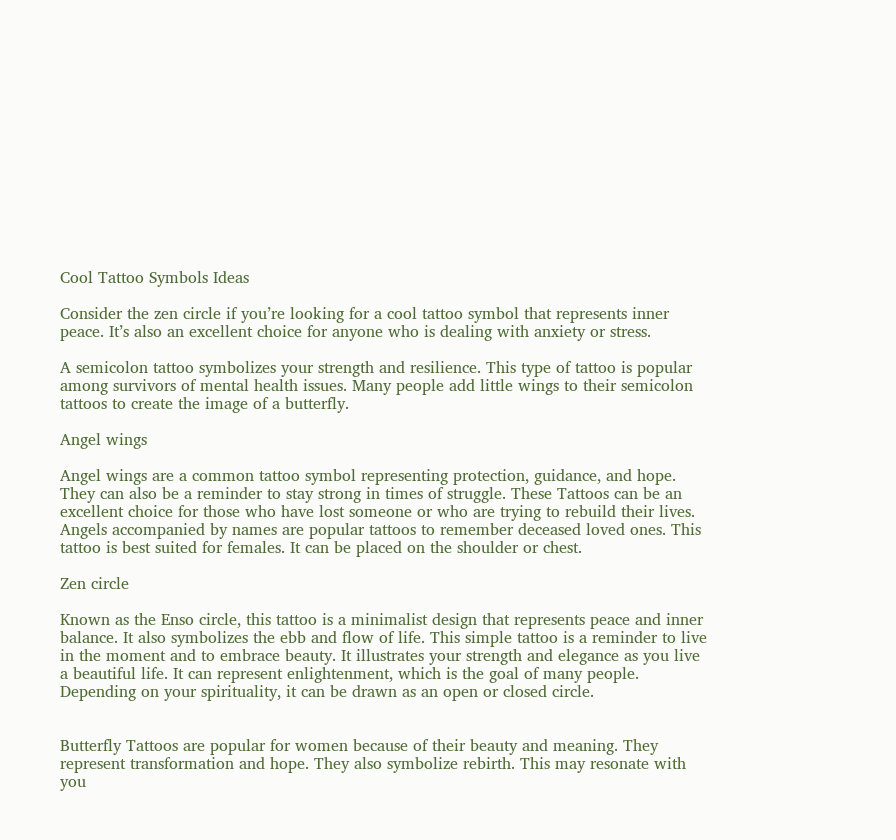Cool Tattoo Symbols Ideas

Consider the zen circle if you’re looking for a cool tattoo symbol that represents inner peace. It’s also an excellent choice for anyone who is dealing with anxiety or stress.

A semicolon tattoo symbolizes your strength and resilience. This type of tattoo is popular among survivors of mental health issues. Many people add little wings to their semicolon tattoos to create the image of a butterfly.

Angel wings

Angel wings are a common tattoo symbol representing protection, guidance, and hope. They can also be a reminder to stay strong in times of struggle. These Tattoos can be an excellent choice for those who have lost someone or who are trying to rebuild their lives. Angels accompanied by names are popular tattoos to remember deceased loved ones. This tattoo is best suited for females. It can be placed on the shoulder or chest.

Zen circle

Known as the Enso circle, this tattoo is a minimalist design that represents peace and inner balance. It also symbolizes the ebb and flow of life. This simple tattoo is a reminder to live in the moment and to embrace beauty. It illustrates your strength and elegance as you live a beautiful life. It can represent enlightenment, which is the goal of many people. Depending on your spirituality, it can be drawn as an open or closed circle.


Butterfly Tattoos are popular for women because of their beauty and meaning. They represent transformation and hope. They also symbolize rebirth. This may resonate with you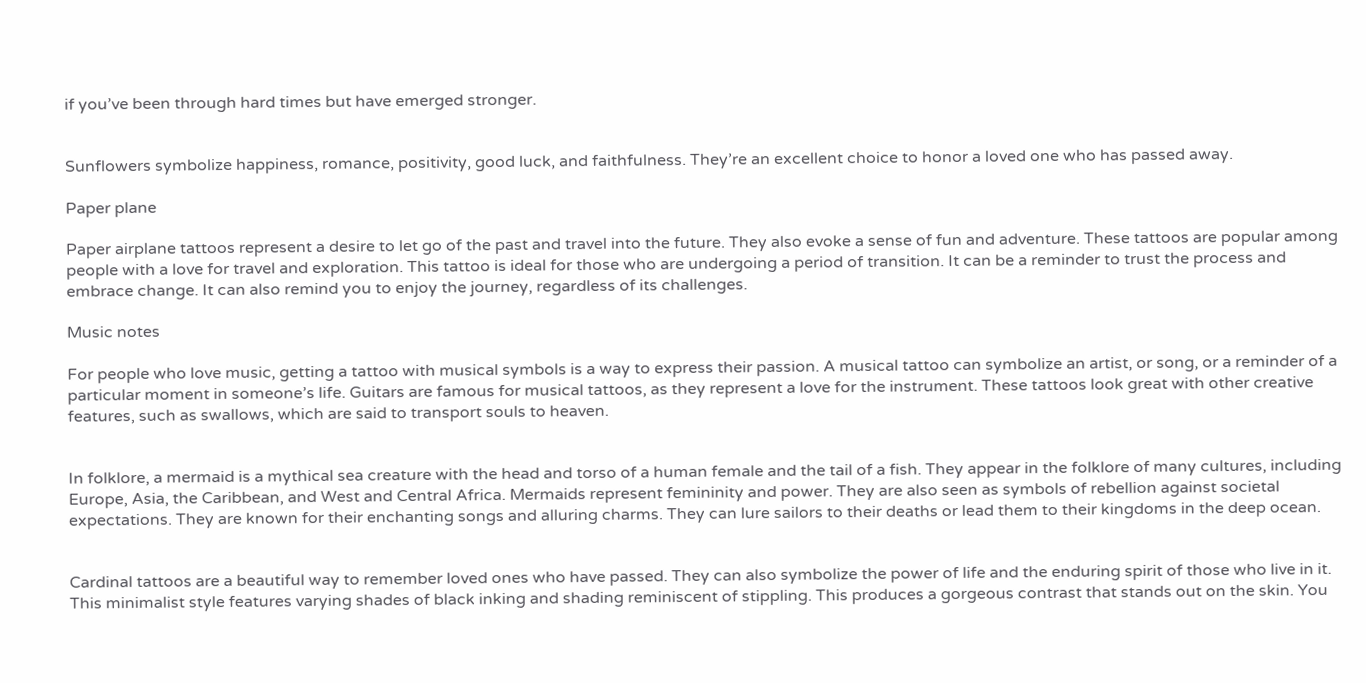if you’ve been through hard times but have emerged stronger.


Sunflowers symbolize happiness, romance, positivity, good luck, and faithfulness. They’re an excellent choice to honor a loved one who has passed away.

Paper plane

Paper airplane tattoos represent a desire to let go of the past and travel into the future. They also evoke a sense of fun and adventure. These tattoos are popular among people with a love for travel and exploration. This tattoo is ideal for those who are undergoing a period of transition. It can be a reminder to trust the process and embrace change. It can also remind you to enjoy the journey, regardless of its challenges.

Music notes

For people who love music, getting a tattoo with musical symbols is a way to express their passion. A musical tattoo can symbolize an artist, or song, or a reminder of a particular moment in someone’s life. Guitars are famous for musical tattoos, as they represent a love for the instrument. These tattoos look great with other creative features, such as swallows, which are said to transport souls to heaven.


In folklore, a mermaid is a mythical sea creature with the head and torso of a human female and the tail of a fish. They appear in the folklore of many cultures, including Europe, Asia, the Caribbean, and West and Central Africa. Mermaids represent femininity and power. They are also seen as symbols of rebellion against societal expectations. They are known for their enchanting songs and alluring charms. They can lure sailors to their deaths or lead them to their kingdoms in the deep ocean.


Cardinal tattoos are a beautiful way to remember loved ones who have passed. They can also symbolize the power of life and the enduring spirit of those who live in it. This minimalist style features varying shades of black inking and shading reminiscent of stippling. This produces a gorgeous contrast that stands out on the skin. You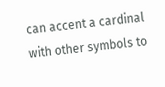can accent a cardinal with other symbols to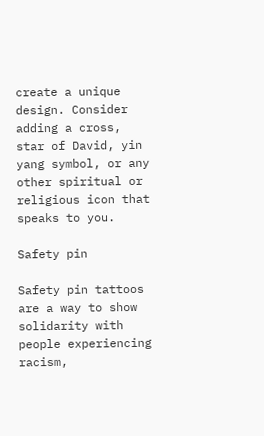create a unique design. Consider adding a cross, star of David, yin yang symbol, or any other spiritual or religious icon that speaks to you.

Safety pin

Safety pin tattoos are a way to show solidarity with people experiencing racism,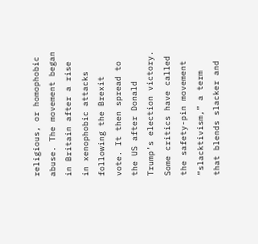religious, or homophobic abuse. The movement began in Britain after a rise in xenophobic attacks following the Brexit vote. It then spread to the US after Donald Trump’s election victory. Some critics have called the safety-pin movement “slacktivism,” a term that blends slacker and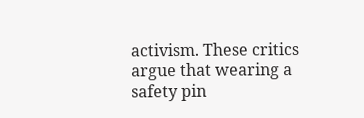activism. These critics argue that wearing a safety pin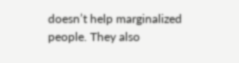doesn’t help marginalized people. They also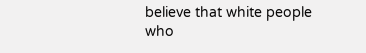believe that white people who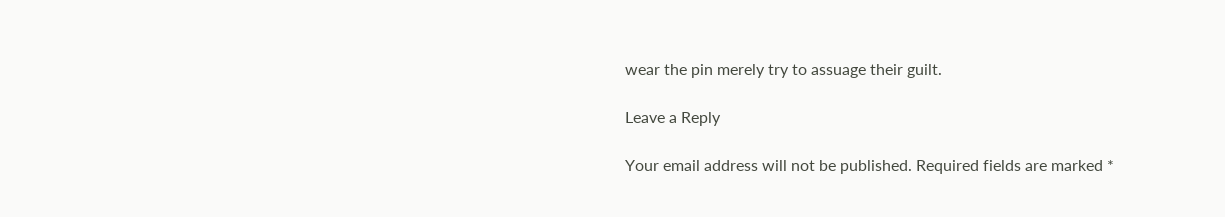wear the pin merely try to assuage their guilt.

Leave a Reply

Your email address will not be published. Required fields are marked *